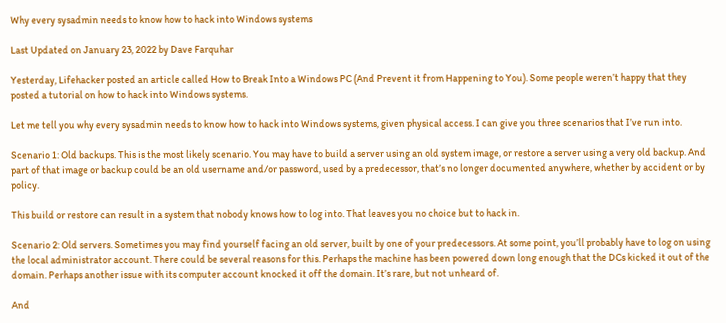Why every sysadmin needs to know how to hack into Windows systems

Last Updated on January 23, 2022 by Dave Farquhar

Yesterday, Lifehacker posted an article called How to Break Into a Windows PC (And Prevent it from Happening to You). Some people weren’t happy that they posted a tutorial on how to hack into Windows systems.

Let me tell you why every sysadmin needs to know how to hack into Windows systems, given physical access. I can give you three scenarios that I’ve run into.

Scenario 1: Old backups. This is the most likely scenario. You may have to build a server using an old system image, or restore a server using a very old backup. And part of that image or backup could be an old username and/or password, used by a predecessor, that’s no longer documented anywhere, whether by accident or by policy.

This build or restore can result in a system that nobody knows how to log into. That leaves you no choice but to hack in.

Scenario 2: Old servers. Sometimes you may find yourself facing an old server, built by one of your predecessors. At some point, you’ll probably have to log on using the local administrator account. There could be several reasons for this. Perhaps the machine has been powered down long enough that the DCs kicked it out of the domain. Perhaps another issue with its computer account knocked it off the domain. It’s rare, but not unheard of.

And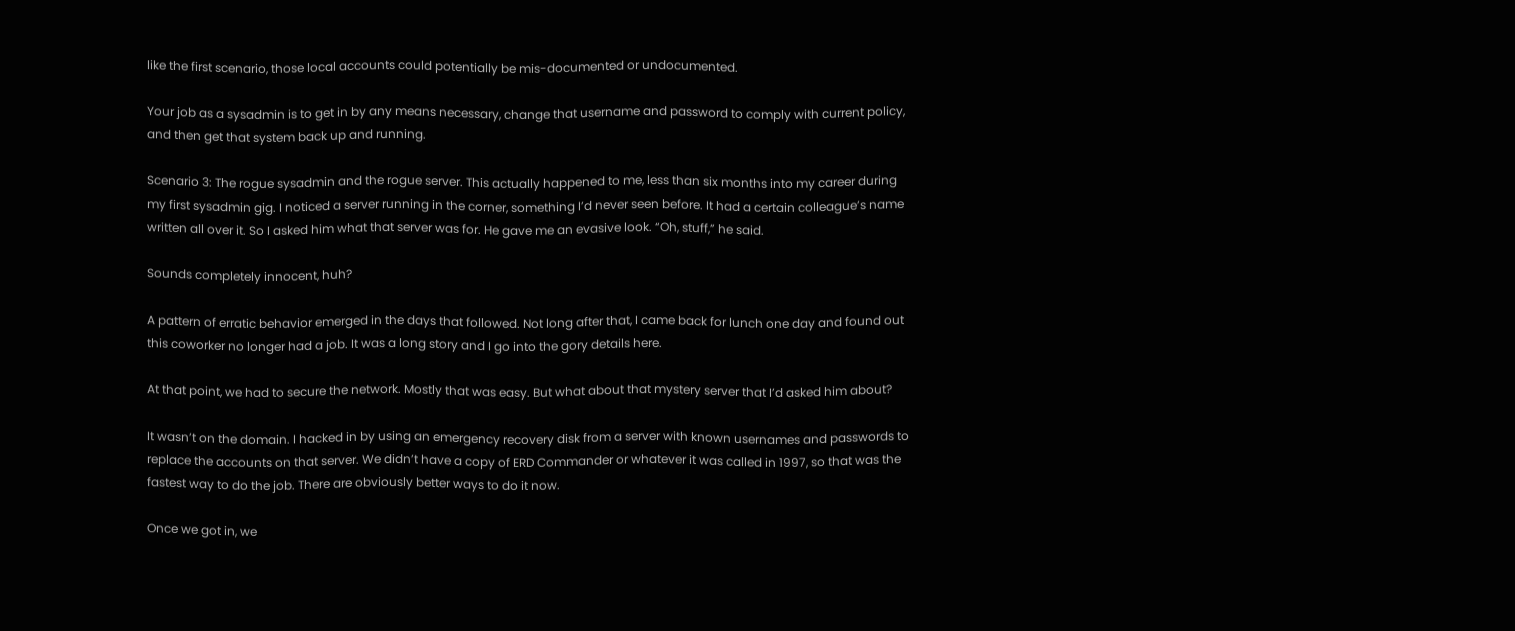like the first scenario, those local accounts could potentially be mis-documented or undocumented.

Your job as a sysadmin is to get in by any means necessary, change that username and password to comply with current policy, and then get that system back up and running.

Scenario 3: The rogue sysadmin and the rogue server. This actually happened to me, less than six months into my career during my first sysadmin gig. I noticed a server running in the corner, something I’d never seen before. It had a certain colleague’s name written all over it. So I asked him what that server was for. He gave me an evasive look. “Oh, stuff,” he said.

Sounds completely innocent, huh?

A pattern of erratic behavior emerged in the days that followed. Not long after that, I came back for lunch one day and found out this coworker no longer had a job. It was a long story and I go into the gory details here.

At that point, we had to secure the network. Mostly that was easy. But what about that mystery server that I’d asked him about?

It wasn’t on the domain. I hacked in by using an emergency recovery disk from a server with known usernames and passwords to replace the accounts on that server. We didn’t have a copy of ERD Commander or whatever it was called in 1997, so that was the fastest way to do the job. There are obviously better ways to do it now.

Once we got in, we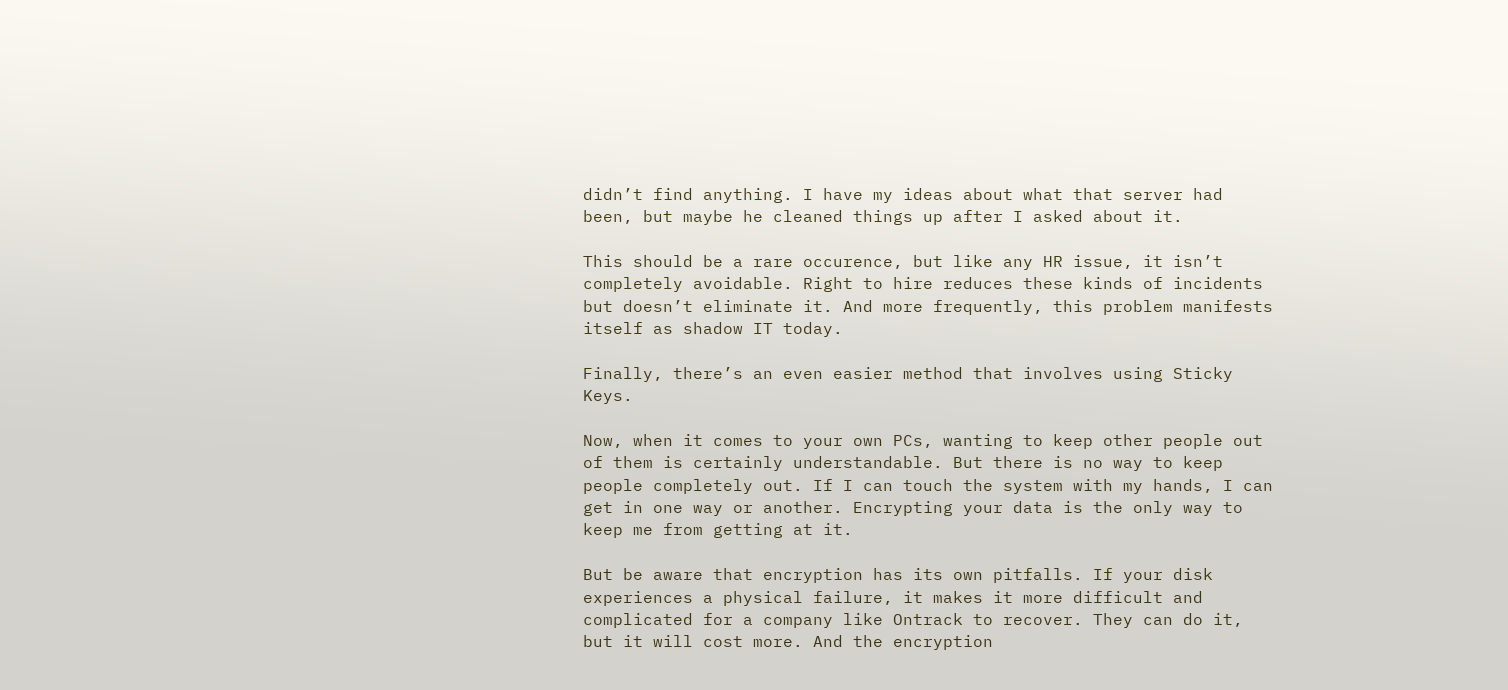didn’t find anything. I have my ideas about what that server had been, but maybe he cleaned things up after I asked about it.

This should be a rare occurence, but like any HR issue, it isn’t completely avoidable. Right to hire reduces these kinds of incidents but doesn’t eliminate it. And more frequently, this problem manifests itself as shadow IT today.

Finally, there’s an even easier method that involves using Sticky Keys.

Now, when it comes to your own PCs, wanting to keep other people out of them is certainly understandable. But there is no way to keep people completely out. If I can touch the system with my hands, I can get in one way or another. Encrypting your data is the only way to keep me from getting at it.

But be aware that encryption has its own pitfalls. If your disk experiences a physical failure, it makes it more difficult and complicated for a company like Ontrack to recover. They can do it, but it will cost more. And the encryption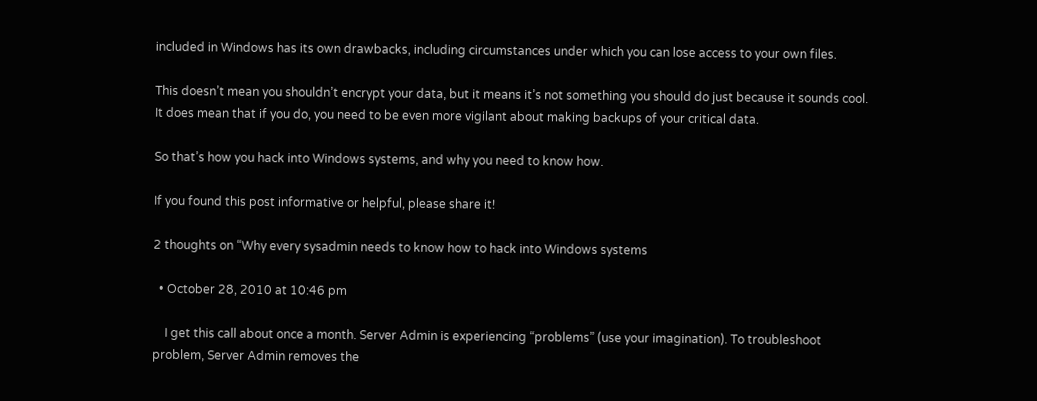included in Windows has its own drawbacks, including circumstances under which you can lose access to your own files.

This doesn’t mean you shouldn’t encrypt your data, but it means it’s not something you should do just because it sounds cool. It does mean that if you do, you need to be even more vigilant about making backups of your critical data.

So that’s how you hack into Windows systems, and why you need to know how.

If you found this post informative or helpful, please share it!

2 thoughts on “Why every sysadmin needs to know how to hack into Windows systems

  • October 28, 2010 at 10:46 pm

    I get this call about once a month. Server Admin is experiencing “problems” (use your imagination). To troubleshoot problem, Server Admin removes the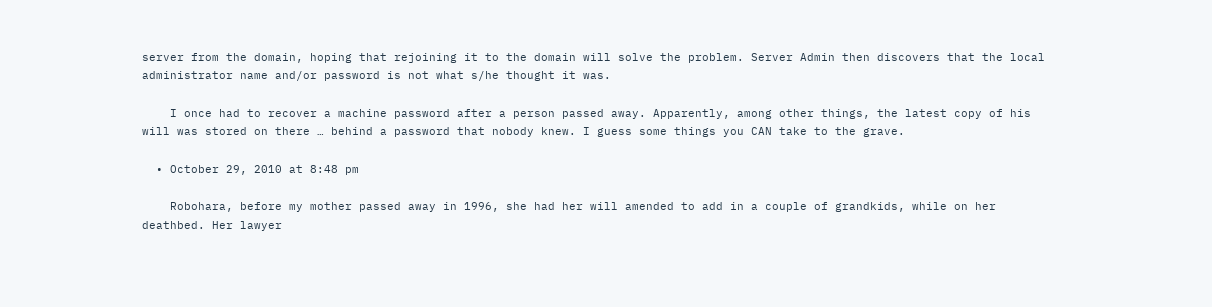server from the domain, hoping that rejoining it to the domain will solve the problem. Server Admin then discovers that the local administrator name and/or password is not what s/he thought it was.

    I once had to recover a machine password after a person passed away. Apparently, among other things, the latest copy of his will was stored on there … behind a password that nobody knew. I guess some things you CAN take to the grave.

  • October 29, 2010 at 8:48 pm

    Robohara, before my mother passed away in 1996, she had her will amended to add in a couple of grandkids, while on her deathbed. Her lawyer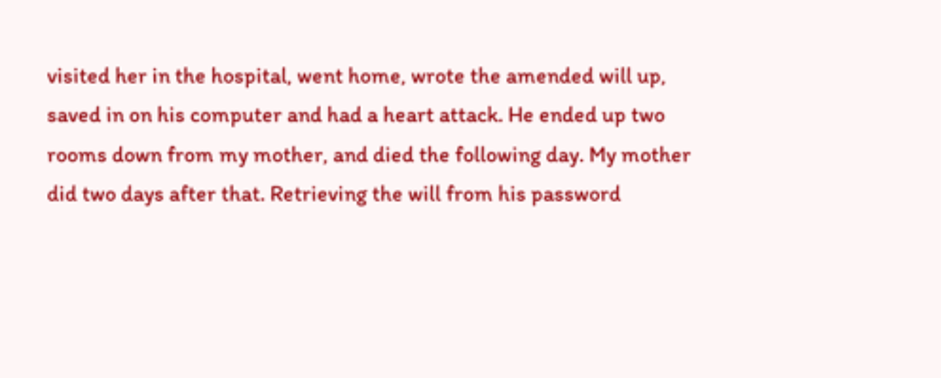visited her in the hospital, went home, wrote the amended will up, saved in on his computer and had a heart attack. He ended up two rooms down from my mother, and died the following day. My mother did two days after that. Retrieving the will from his password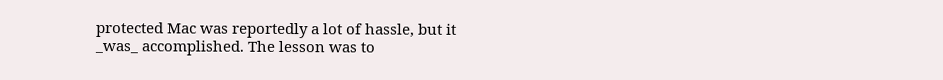protected Mac was reportedly a lot of hassle, but it _was_ accomplished. The lesson was to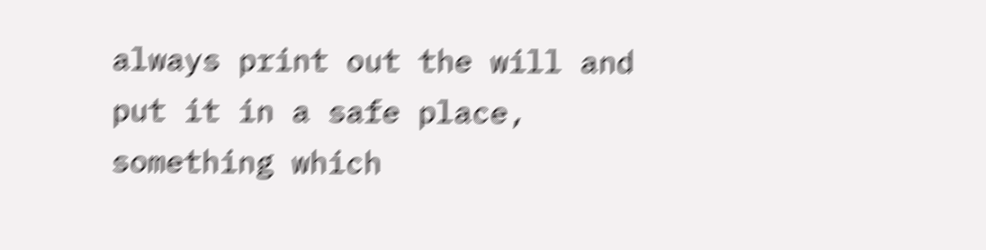always print out the will and put it in a safe place, something which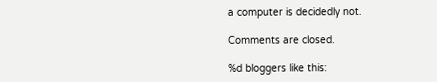a computer is decidedly not.

Comments are closed.

%d bloggers like this: